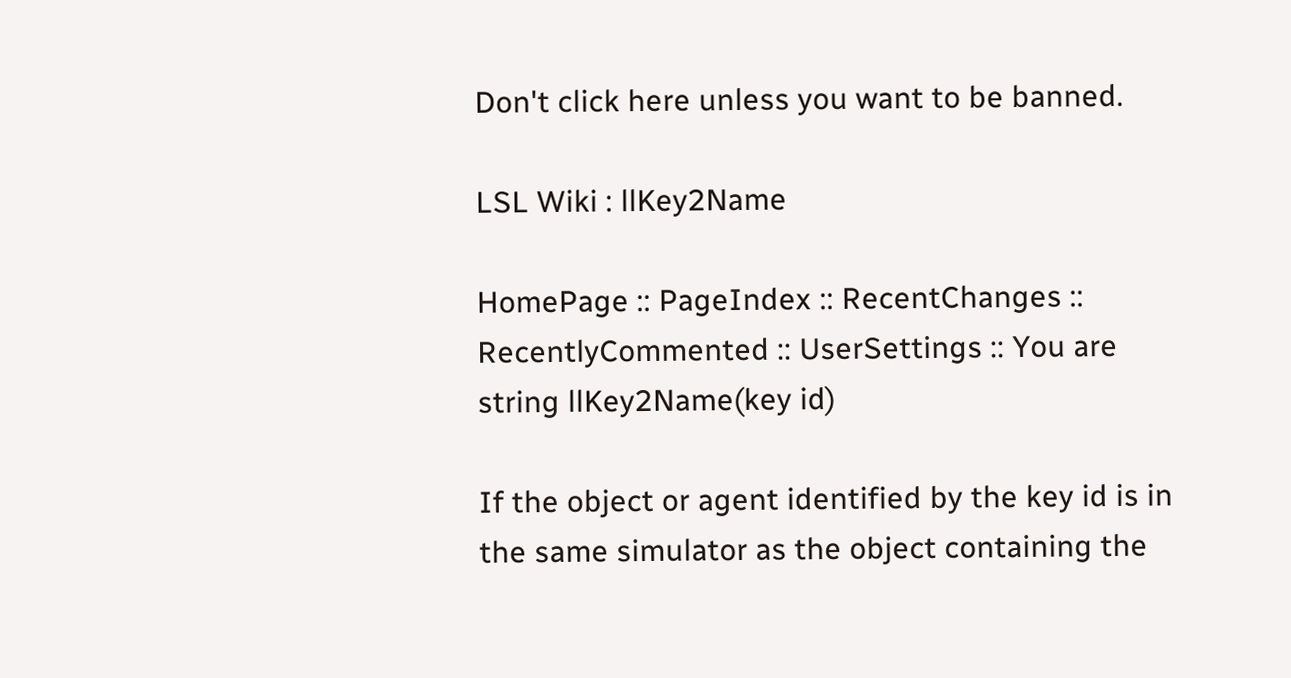Don't click here unless you want to be banned.

LSL Wiki : llKey2Name

HomePage :: PageIndex :: RecentChanges :: RecentlyCommented :: UserSettings :: You are
string llKey2Name(key id)

If the object or agent identified by the key id is in the same simulator as the object containing the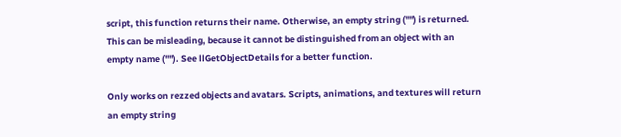script, this function returns their name. Otherwise, an empty string ("") is returned. This can be misleading, because it cannot be distinguished from an object with an empty name (""). See llGetObjectDetails for a better function.

Only works on rezzed objects and avatars. Scripts, animations, and textures will return an empty string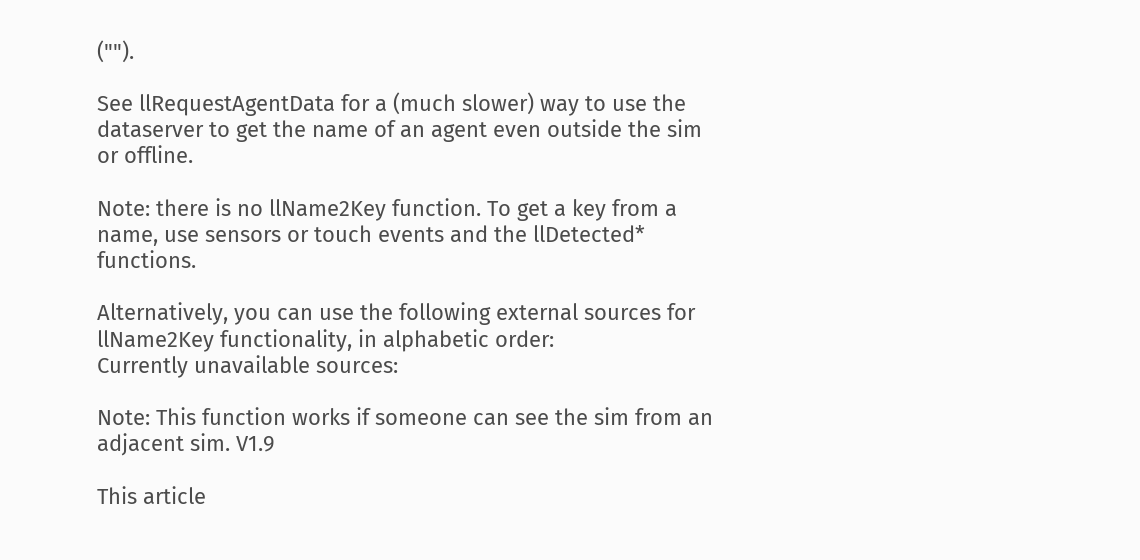("").

See llRequestAgentData for a (much slower) way to use the dataserver to get the name of an agent even outside the sim or offline.

Note: there is no llName2Key function. To get a key from a name, use sensors or touch events and the llDetected* functions.

Alternatively, you can use the following external sources for llName2Key functionality, in alphabetic order:
Currently unavailable sources:

Note: This function works if someone can see the sim from an adjacent sim. V1.9

This article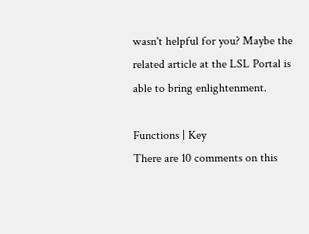wasn't helpful for you? Maybe the related article at the LSL Portal is able to bring enlightenment.

Functions | Key
There are 10 comments on this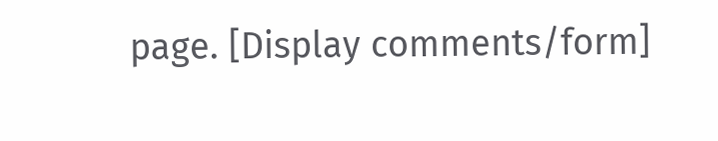page. [Display comments/form]